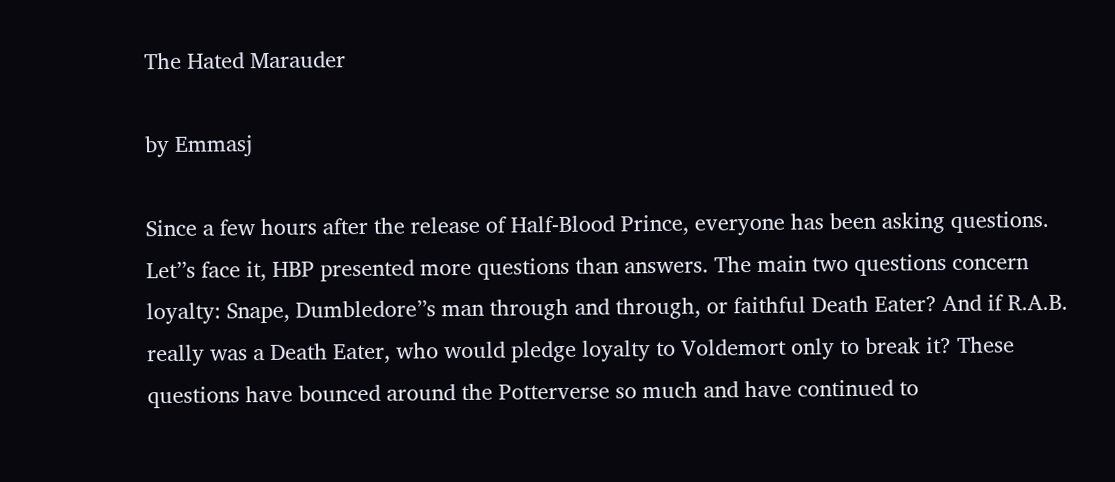The Hated Marauder

by Emmasj

Since a few hours after the release of Half-Blood Prince, everyone has been asking questions. Let’’s face it, HBP presented more questions than answers. The main two questions concern loyalty: Snape, Dumbledore’’s man through and through, or faithful Death Eater? And if R.A.B. really was a Death Eater, who would pledge loyalty to Voldemort only to break it? These questions have bounced around the Potterverse so much and have continued to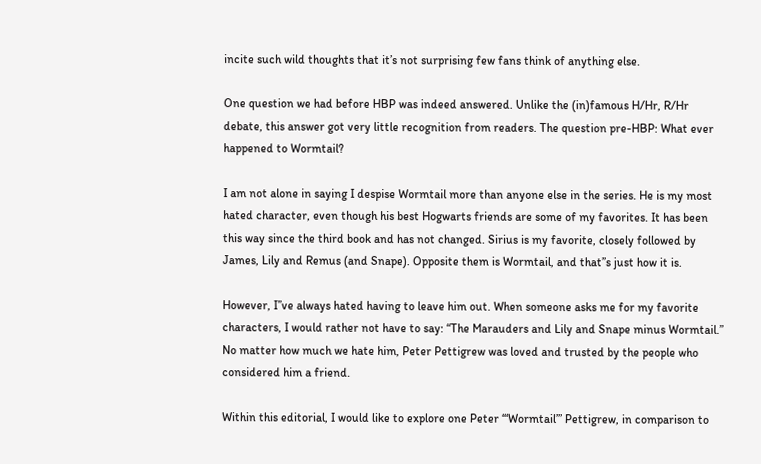incite such wild thoughts that it’s not surprising few fans think of anything else.

One question we had before HBP was indeed answered. Unlike the (in)famous H/Hr, R/Hr debate, this answer got very little recognition from readers. The question pre-HBP: What ever happened to Wormtail?

I am not alone in saying I despise Wormtail more than anyone else in the series. He is my most hated character, even though his best Hogwarts friends are some of my favorites. It has been this way since the third book and has not changed. Sirius is my favorite, closely followed by James, Lily and Remus (and Snape). Opposite them is Wormtail, and that’’s just how it is.

However, I’’ve always hated having to leave him out. When someone asks me for my favorite characters, I would rather not have to say: “The Marauders and Lily and Snape minus Wormtail.” No matter how much we hate him, Peter Pettigrew was loved and trusted by the people who considered him a friend.

Within this editorial, I would like to explore one Peter ‘“Wormtail’” Pettigrew, in comparison to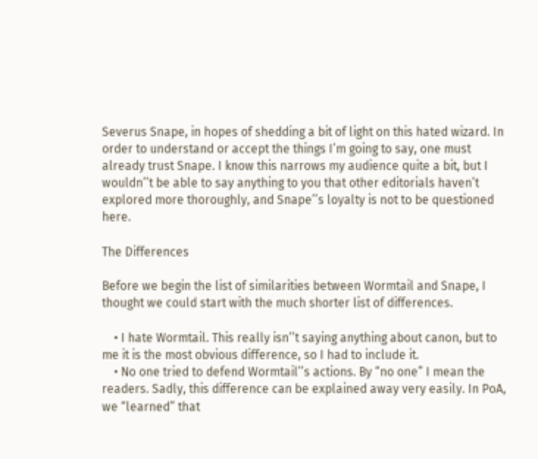Severus Snape, in hopes of shedding a bit of light on this hated wizard. In order to understand or accept the things I’m going to say, one must already trust Snape. I know this narrows my audience quite a bit, but I wouldn’’t be able to say anything to you that other editorials haven’t explored more thoroughly, and Snape’’s loyalty is not to be questioned here.

The Differences

Before we begin the list of similarities between Wormtail and Snape, I thought we could start with the much shorter list of differences.

    • I hate Wormtail. This really isn’’t saying anything about canon, but to me it is the most obvious difference, so I had to include it.
    • No one tried to defend Wormtail’’s actions. By “no one” I mean the readers. Sadly, this difference can be explained away very easily. In PoA, we “learned” that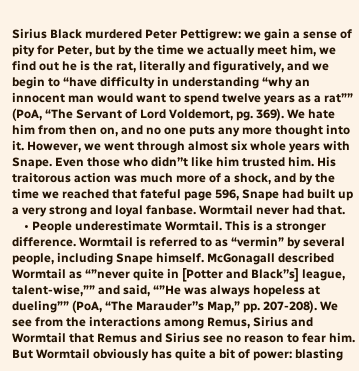Sirius Black murdered Peter Pettigrew: we gain a sense of pity for Peter, but by the time we actually meet him, we find out he is the rat, literally and figuratively, and we begin to “have difficulty in understanding “why an innocent man would want to spend twelve years as a rat”” (PoA, “The Servant of Lord Voldemort, pg. 369). We hate him from then on, and no one puts any more thought into it. However, we went through almost six whole years with Snape. Even those who didn’’t like him trusted him. His traitorous action was much more of a shock, and by the time we reached that fateful page 596, Snape had built up a very strong and loyal fanbase. Wormtail never had that.
    • People underestimate Wormtail. This is a stronger difference. Wormtail is referred to as “vermin” by several people, including Snape himself. McGonagall described Wormtail as “”never quite in [Potter and Black’’s] league, talent-wise,”” and said, “”He was always hopeless at dueling”” (PoA, “The Marauder’’s Map,” pp. 207-208). We see from the interactions among Remus, Sirius and Wormtail that Remus and Sirius see no reason to fear him. But Wormtail obviously has quite a bit of power: blasting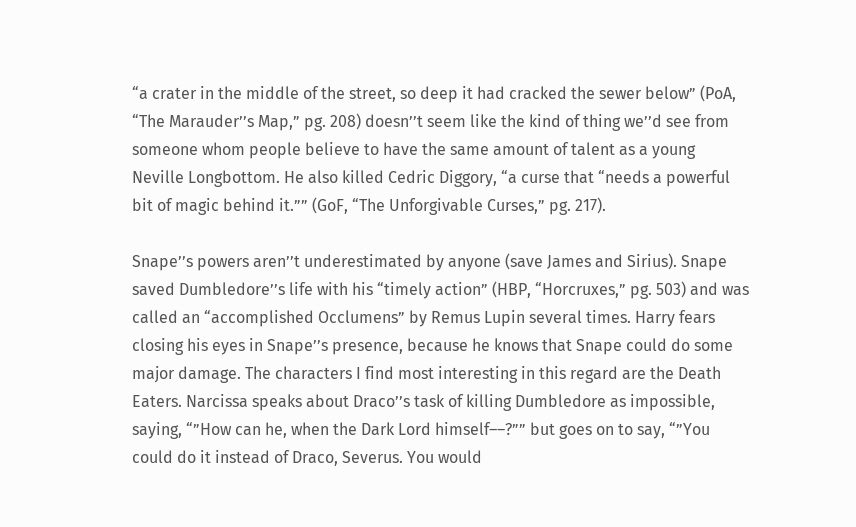“a crater in the middle of the street, so deep it had cracked the sewer below” (PoA, “The Marauder’’s Map,” pg. 208) doesn’’t seem like the kind of thing we’’d see from someone whom people believe to have the same amount of talent as a young Neville Longbottom. He also killed Cedric Diggory, “a curse that “needs a powerful bit of magic behind it.”” (GoF, “The Unforgivable Curses,” pg. 217).

Snape’’s powers aren’’t underestimated by anyone (save James and Sirius). Snape saved Dumbledore’’s life with his “timely action” (HBP, “Horcruxes,” pg. 503) and was called an “accomplished Occlumens” by Remus Lupin several times. Harry fears closing his eyes in Snape’’s presence, because he knows that Snape could do some major damage. The characters I find most interesting in this regard are the Death Eaters. Narcissa speaks about Draco’’s task of killing Dumbledore as impossible, saying, “”How can he, when the Dark Lord himself––?”” but goes on to say, “”You could do it instead of Draco, Severus. You would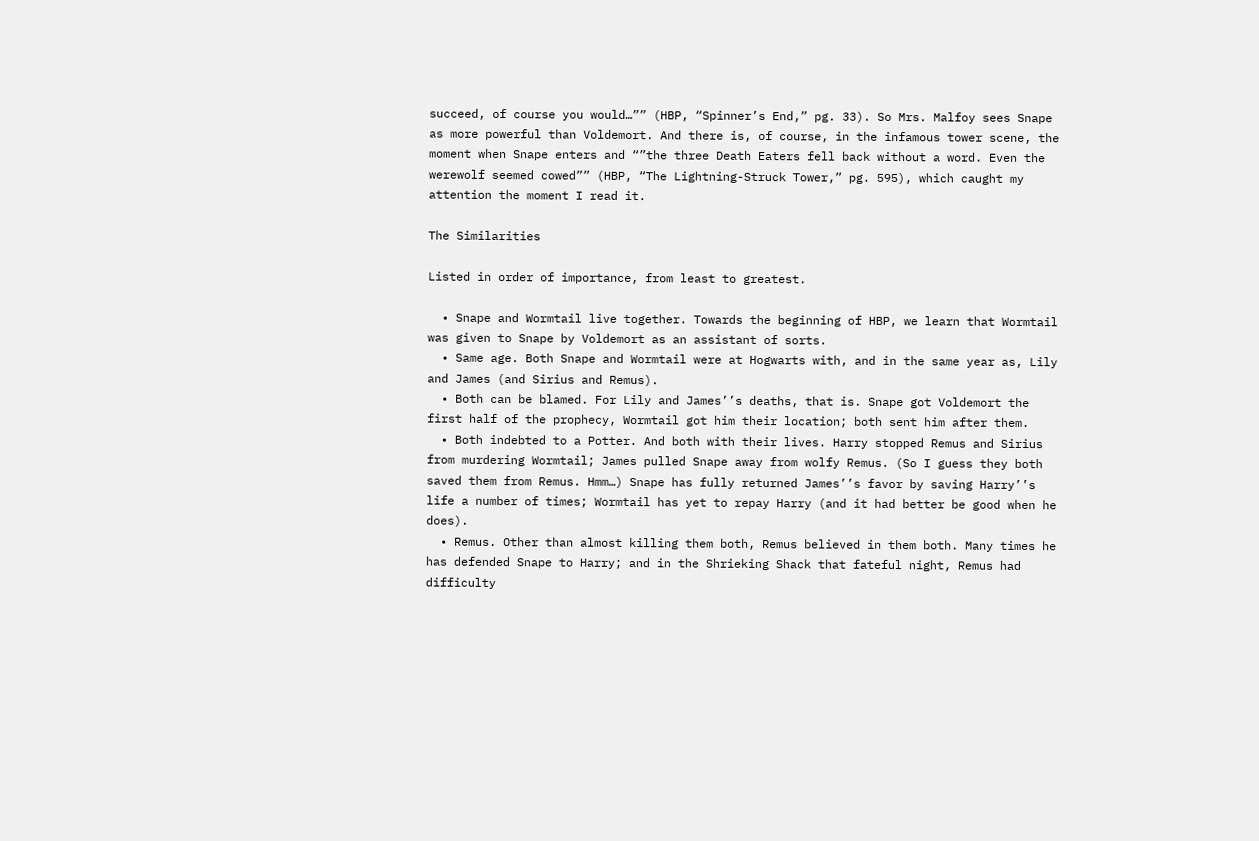succeed, of course you would…”” (HBP, “Spinner’s End,” pg. 33). So Mrs. Malfoy sees Snape as more powerful than Voldemort. And there is, of course, in the infamous tower scene, the moment when Snape enters and “”the three Death Eaters fell back without a word. Even the werewolf seemed cowed”” (HBP, “The Lightning-Struck Tower,” pg. 595), which caught my attention the moment I read it.

The Similarities

Listed in order of importance, from least to greatest.

  • Snape and Wormtail live together. Towards the beginning of HBP, we learn that Wormtail was given to Snape by Voldemort as an assistant of sorts.
  • Same age. Both Snape and Wormtail were at Hogwarts with, and in the same year as, Lily and James (and Sirius and Remus).
  • Both can be blamed. For Lily and James’’s deaths, that is. Snape got Voldemort the first half of the prophecy, Wormtail got him their location; both sent him after them.
  • Both indebted to a Potter. And both with their lives. Harry stopped Remus and Sirius from murdering Wormtail; James pulled Snape away from wolfy Remus. (So I guess they both saved them from Remus. Hmm…) Snape has fully returned James’’s favor by saving Harry’’s life a number of times; Wormtail has yet to repay Harry (and it had better be good when he does).
  • Remus. Other than almost killing them both, Remus believed in them both. Many times he has defended Snape to Harry; and in the Shrieking Shack that fateful night, Remus had difficulty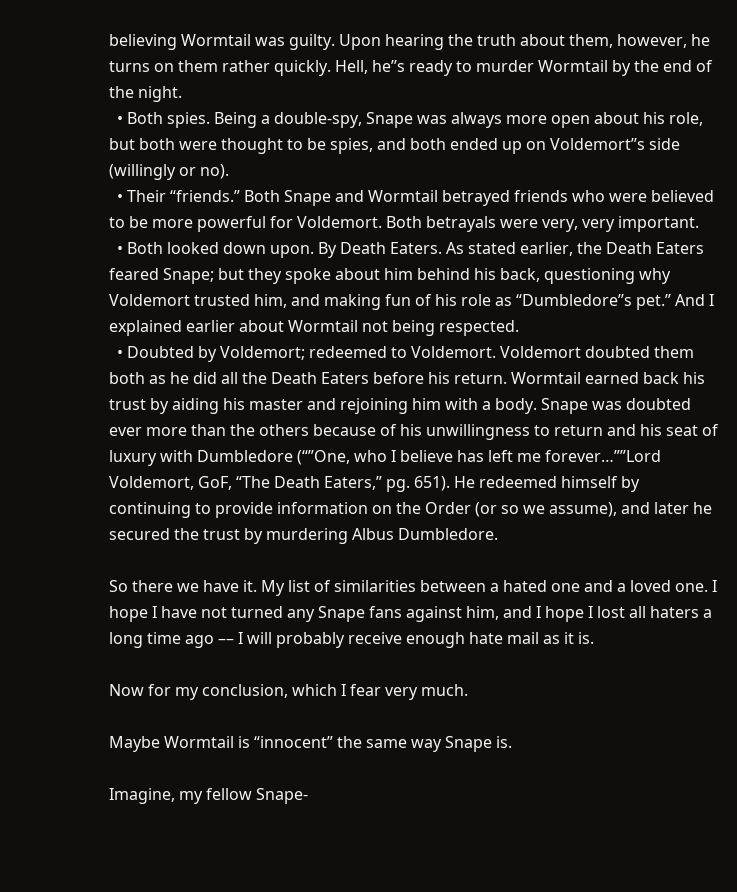believing Wormtail was guilty. Upon hearing the truth about them, however, he turns on them rather quickly. Hell, he’’s ready to murder Wormtail by the end of the night.
  • Both spies. Being a double-spy, Snape was always more open about his role, but both were thought to be spies, and both ended up on Voldemort’’s side (willingly or no).
  • Their “friends.” Both Snape and Wormtail betrayed friends who were believed to be more powerful for Voldemort. Both betrayals were very, very important.
  • Both looked down upon. By Death Eaters. As stated earlier, the Death Eaters feared Snape; but they spoke about him behind his back, questioning why Voldemort trusted him, and making fun of his role as “Dumbledore’’s pet.” And I explained earlier about Wormtail not being respected.
  • Doubted by Voldemort; redeemed to Voldemort. Voldemort doubted them both as he did all the Death Eaters before his return. Wormtail earned back his trust by aiding his master and rejoining him with a body. Snape was doubted ever more than the others because of his unwillingness to return and his seat of luxury with Dumbledore (“”One, who I believe has left me forever…””Lord Voldemort, GoF, “The Death Eaters,” pg. 651). He redeemed himself by continuing to provide information on the Order (or so we assume), and later he secured the trust by murdering Albus Dumbledore.

So there we have it. My list of similarities between a hated one and a loved one. I hope I have not turned any Snape fans against him, and I hope I lost all haters a long time ago –– I will probably receive enough hate mail as it is.

Now for my conclusion, which I fear very much.

Maybe Wormtail is “innocent” the same way Snape is.

Imagine, my fellow Snape-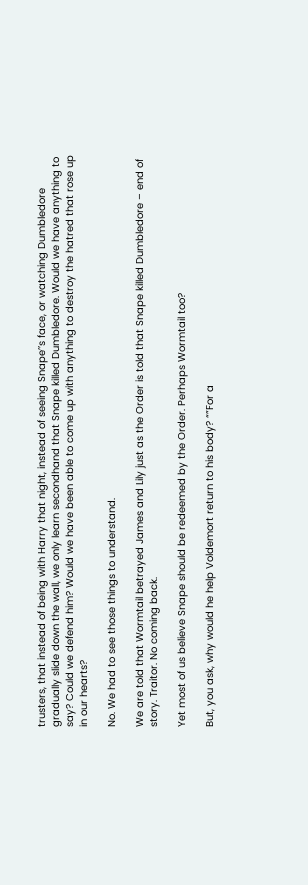trusters, that instead of being with Harry that night, instead of seeing Snape’’s face, or watching Dumbledore gradually slide down the wall, we only learn secondhand that Snape killed Dumbledore. Would we have anything to say? Could we defend him? Would we have been able to come up with anything to destroy the hatred that rose up in our hearts?

No. We had to see those things to understand.

We are told that Wormtail betrayed James and Lily just as the Order is told that Snape killed Dumbledore – end of story. Traitor. No coming back.

Yet most of us believe Snape should be redeemed by the Order. Perhaps Wormtail too?

But, you ask, why would he help Voldemort return to his body? “”For a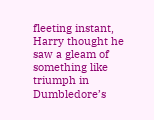fleeting instant, Harry thought he saw a gleam of something like triumph in Dumbledore’s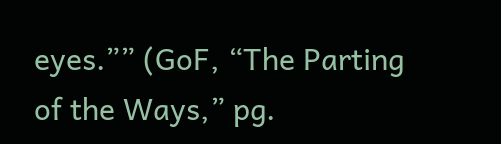eyes.”” (GoF, “The Parting of the Ways,” pg.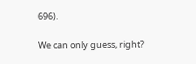696).

We can only guess, right?